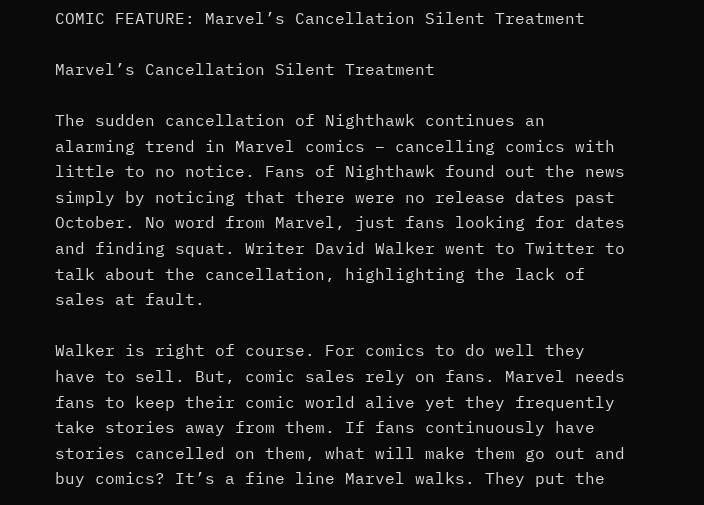COMIC FEATURE: Marvel’s Cancellation Silent Treatment

Marvel’s Cancellation Silent Treatment

The sudden cancellation of Nighthawk continues an alarming trend in Marvel comics – cancelling comics with little to no notice. Fans of Nighthawk found out the news simply by noticing that there were no release dates past October. No word from Marvel, just fans looking for dates and finding squat. Writer David Walker went to Twitter to talk about the cancellation, highlighting the lack of sales at fault.

Walker is right of course. For comics to do well they have to sell. But, comic sales rely on fans. Marvel needs fans to keep their comic world alive yet they frequently take stories away from them. If fans continuously have stories cancelled on them, what will make them go out and buy comics? It’s a fine line Marvel walks. They put the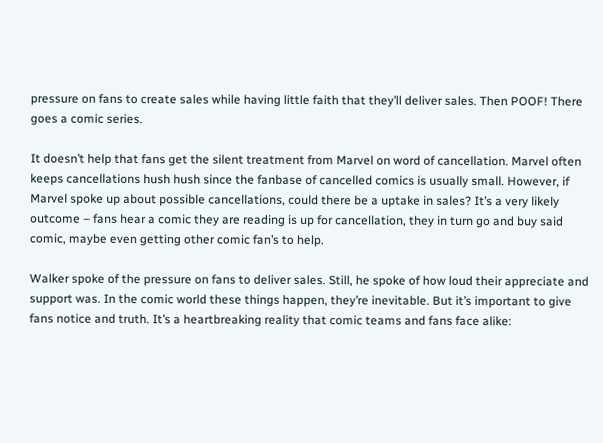pressure on fans to create sales while having little faith that they’ll deliver sales. Then POOF! There goes a comic series.

It doesn’t help that fans get the silent treatment from Marvel on word of cancellation. Marvel often keeps cancellations hush hush since the fanbase of cancelled comics is usually small. However, if Marvel spoke up about possible cancellations, could there be a uptake in sales? It’s a very likely outcome – fans hear a comic they are reading is up for cancellation, they in turn go and buy said comic, maybe even getting other comic fan’s to help.

Walker spoke of the pressure on fans to deliver sales. Still, he spoke of how loud their appreciate and support was. In the comic world these things happen, they’re inevitable. But it’s important to give fans notice and truth. It’s a heartbreaking reality that comic teams and fans face alike: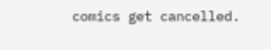comics get cancelled.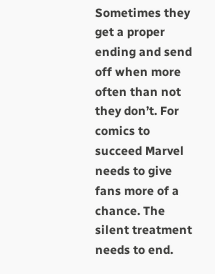Sometimes they get a proper ending and send off when more often than not they don’t. For comics to succeed Marvel needs to give fans more of a chance. The silent treatment needs to end.